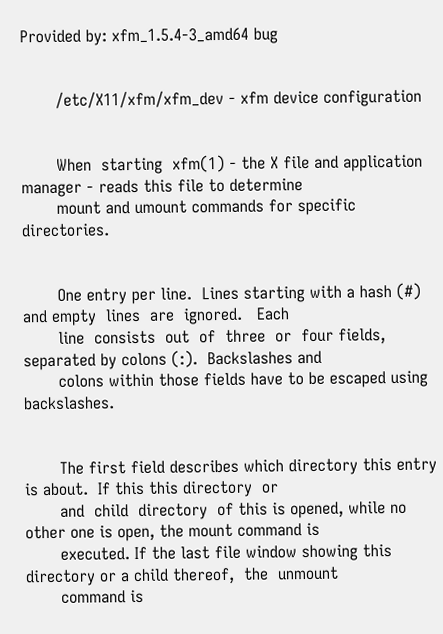Provided by: xfm_1.5.4-3_amd64 bug


       /etc/X11/xfm/xfm_dev - xfm device configuration


       When  starting  xfm(1) - the X file and application manager - reads this file to determine
       mount and umount commands for specific directories.


       One entry per line.  Lines starting with a hash (#) and empty  lines  are  ignored.   Each
       line  consists  out  of  three  or  four fields, separated by colons (:).  Backslashes and
       colons within those fields have to be escaped using backslashes.


       The first field describes which directory this entry is about.  If this this directory  or
       and  child  directory  of this is opened, while no other one is open, the mount command is
       executed. If the last file window showing this directory or a child thereof,  the  unmount
       command is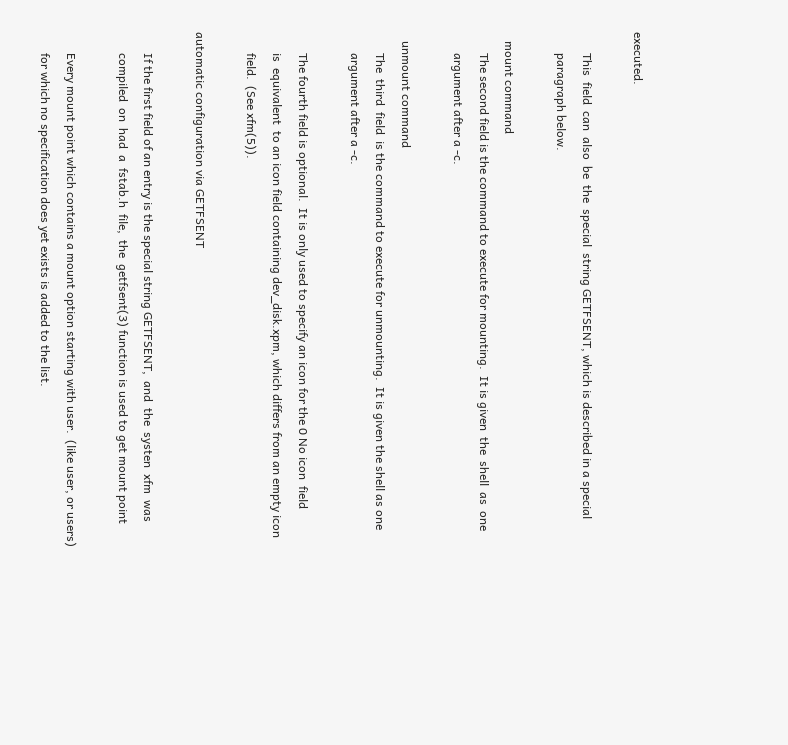executed.

       This  field  can  also  be  the  special  string GETFSENT, which is described in a special
       paragraph below.

   mount command
       The second field is the command to execute for mounting.  It is given  the  shell  as  one
       argument after a -c.

   unmount command
       The  third  field  is the command to execute for unmounting.  It is given the shell as one
       argument after a -c.

       The fourth field is optional.  It is only used to specify an icon for the 0 No icon  field
       is  equivalent  to an icon field containing dev_disk.xpm, which differs from an empty icon
       field.  (See xfm(5)).

automatic configuration via GETFSENT

       If the first field of an entry is the special string GETFSENT,  and  the  systen  xfm  was
       compiled  on  had  a  fstab.h  file,  the  getfsent(3) function is used to get mount point

       Every mount point which contains a mount option starting with user.  (like user, or users)
       for which no specification does yet exists is added to the list.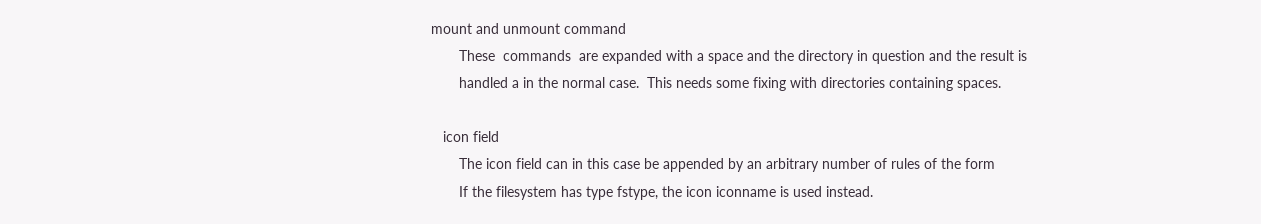mount and unmount command
       These  commands  are expanded with a space and the directory in question and the result is
       handled a in the normal case.  This needs some fixing with directories containing spaces.

   icon field
       The icon field can in this case be appended by an arbitrary number of rules of the form
       If the filesystem has type fstype, the icon iconname is used instead.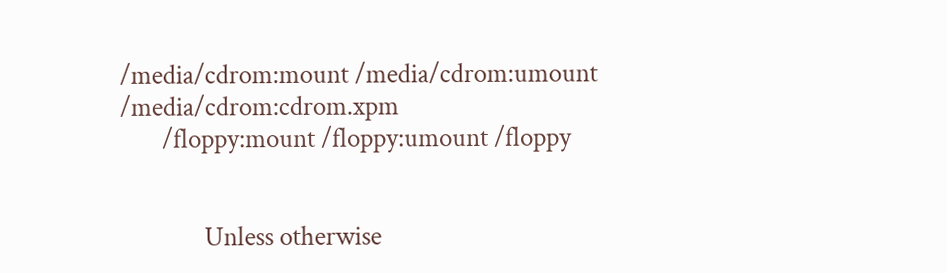/media/cdrom:mount /media/cdrom:umount /media/cdrom:cdrom.xpm
       /floppy:mount /floppy:umount /floppy


              Unless otherwise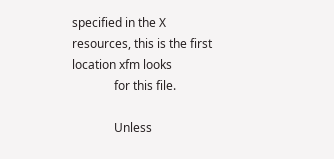specified in the X resources, this is the first location xfm looks
              for this file.

              Unless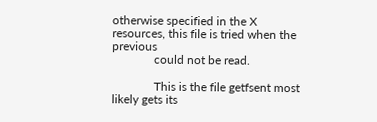otherwise specified in the X resources, this file is tried when the previous
              could not be read.

              This is the file getfsent most likely gets its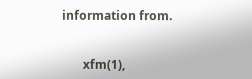information from.


       xfm(1),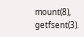mount(8), getfsent(3).